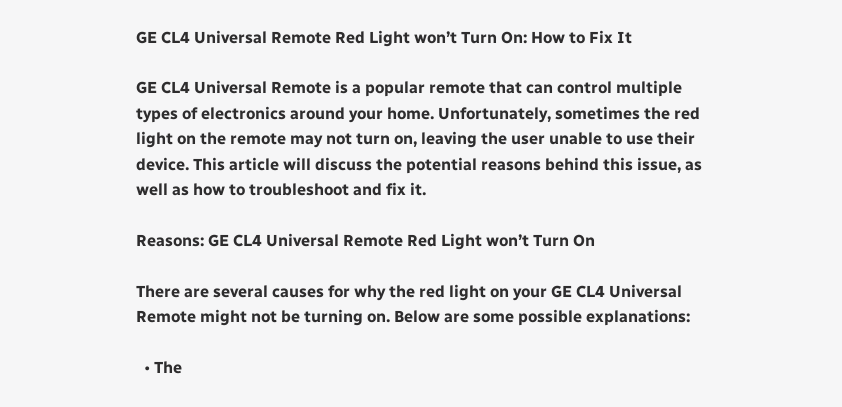GE CL4 Universal Remote Red Light won’t Turn On: How to Fix It

GE CL4 Universal Remote is a popular remote that can control multiple types of electronics around your home. Unfortunately, sometimes the red light on the remote may not turn on, leaving the user unable to use their device. This article will discuss the potential reasons behind this issue, as well as how to troubleshoot and fix it.

Reasons: GE CL4 Universal Remote Red Light won’t Turn On

There are several causes for why the red light on your GE CL4 Universal Remote might not be turning on. Below are some possible explanations:

  • The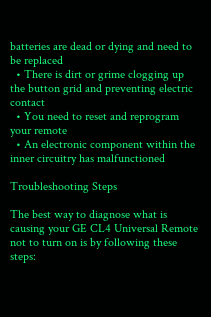batteries are dead or dying and need to be replaced
  • There is dirt or grime clogging up the button grid and preventing electric contact
  • You need to reset and reprogram your remote
  • An electronic component within the inner circuitry has malfunctioned

Troubleshooting Steps

The best way to diagnose what is causing your GE CL4 Universal Remote not to turn on is by following these steps: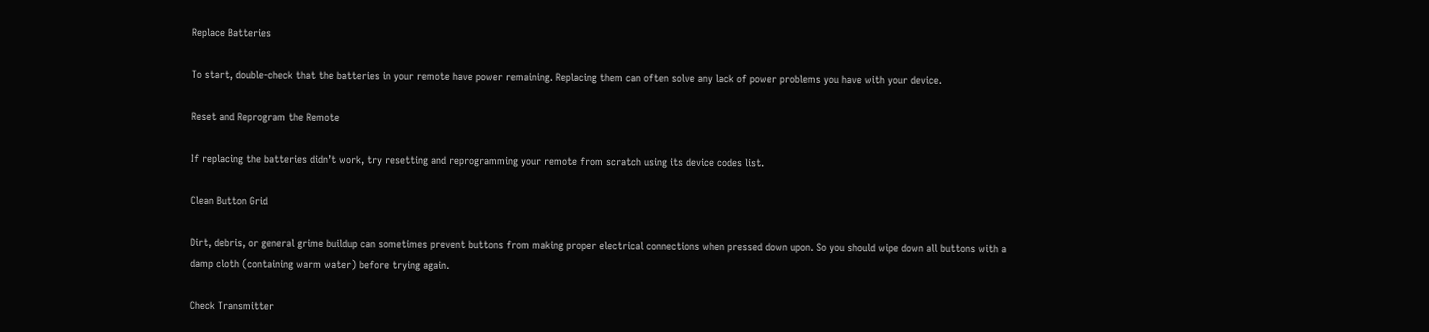Replace Batteries

To start, double-check that the batteries in your remote have power remaining. Replacing them can often solve any lack of power problems you have with your device.

Reset and Reprogram the Remote

If replacing the batteries didn’t work, try resetting and reprogramming your remote from scratch using its device codes list.

Clean Button Grid

Dirt, debris, or general grime buildup can sometimes prevent buttons from making proper electrical connections when pressed down upon. So you should wipe down all buttons with a damp cloth (containing warm water) before trying again.

Check Transmitter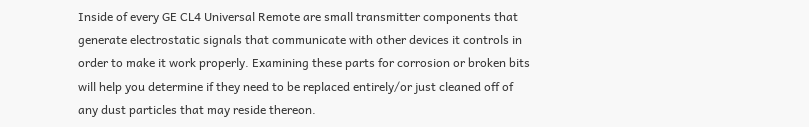Inside of every GE CL4 Universal Remote are small transmitter components that generate electrostatic signals that communicate with other devices it controls in order to make it work properly. Examining these parts for corrosion or broken bits will help you determine if they need to be replaced entirely/or just cleaned off of any dust particles that may reside thereon.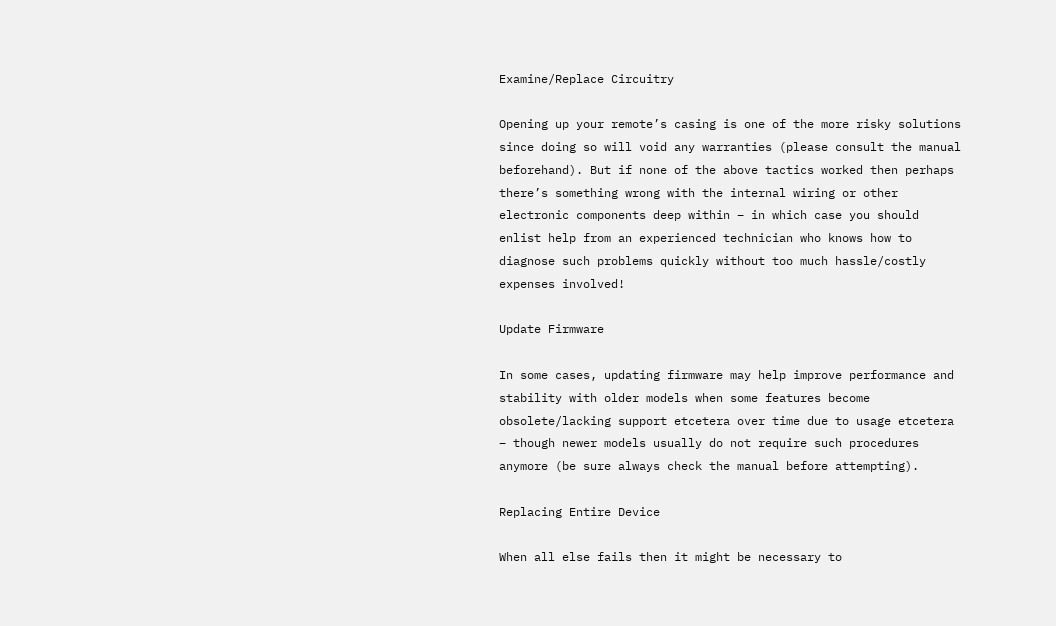Examine/Replace Circuitry

Opening up your remote’s casing is one of the more risky solutions since doing so will void any warranties (please consult the manual beforehand). But if none of the above tactics worked then perhaps there’s something wrong with the internal wiring or other electronic components deep within – in which case you should enlist help from an experienced technician who knows how to diagnose such problems quickly without too much hassle/costly expenses involved!

Update Firmware

In some cases, updating firmware may help improve performance and stability with older models when some features become obsolete/lacking support etcetera over time due to usage etcetera – though newer models usually do not require such procedures anymore (be sure always check the manual before attempting).

Replacing Entire Device

When all else fails then it might be necessary to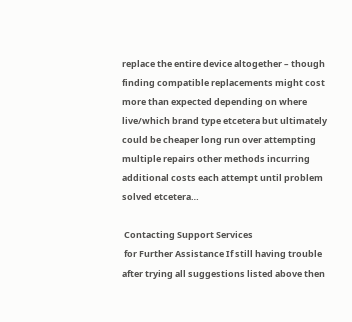replace the entire device altogether – though finding compatible replacements might cost more than expected depending on where live/which brand type etcetera but ultimately could be cheaper long run over attempting multiple repairs other methods incurring additional costs each attempt until problem solved etcetera…

 Contacting Support Services
 for Further Assistance If still having trouble after trying all suggestions listed above then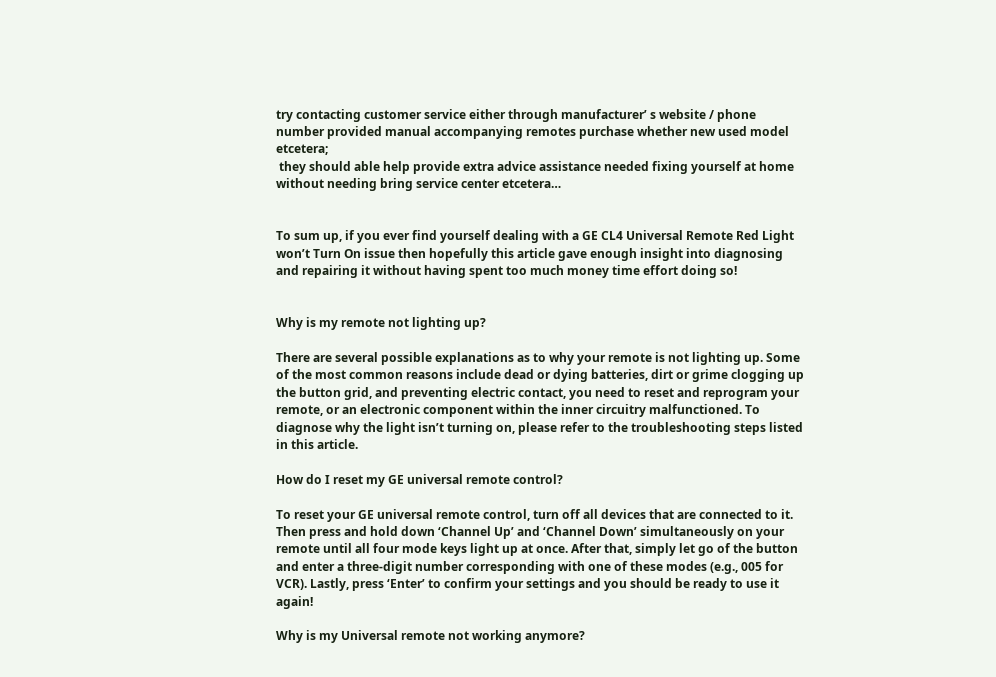try contacting customer service either through manufacturer’ s website / phone number provided manual accompanying remotes purchase whether new used model etcetera;
 they should able help provide extra advice assistance needed fixing yourself at home without needing bring service center etcetera…


To sum up, if you ever find yourself dealing with a GE CL4 Universal Remote Red Light won’t Turn On issue then hopefully this article gave enough insight into diagnosing and repairing it without having spent too much money time effort doing so!


Why is my remote not lighting up?

There are several possible explanations as to why your remote is not lighting up. Some of the most common reasons include dead or dying batteries, dirt or grime clogging up the button grid, and preventing electric contact, you need to reset and reprogram your remote, or an electronic component within the inner circuitry malfunctioned. To diagnose why the light isn’t turning on, please refer to the troubleshooting steps listed in this article.

How do I reset my GE universal remote control?

To reset your GE universal remote control, turn off all devices that are connected to it. Then press and hold down ‘Channel Up’ and ‘Channel Down’ simultaneously on your remote until all four mode keys light up at once. After that, simply let go of the button and enter a three-digit number corresponding with one of these modes (e.g., 005 for VCR). Lastly, press ‘Enter’ to confirm your settings and you should be ready to use it again!

Why is my Universal remote not working anymore?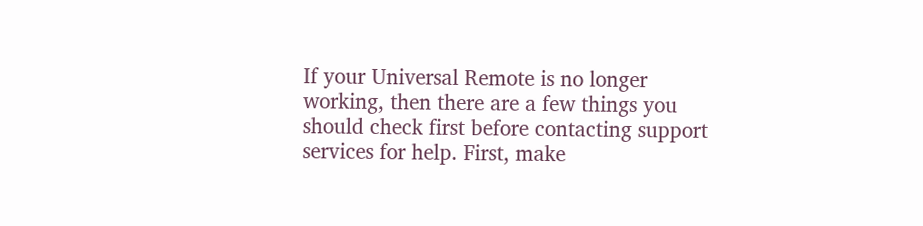If your Universal Remote is no longer working, then there are a few things you should check first before contacting support services for help. First, make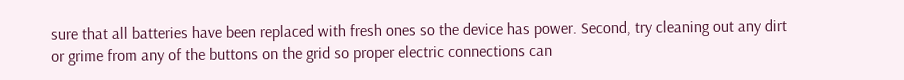sure that all batteries have been replaced with fresh ones so the device has power. Second, try cleaning out any dirt or grime from any of the buttons on the grid so proper electric connections can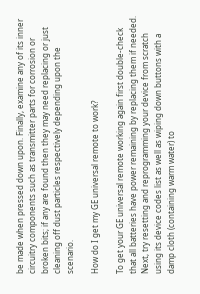be made when pressed down upon. Finally, examine any of its inner circuitry components such as transmitter parts for corrosion or broken bits; if any are found then they may need replacing or just cleaning off dust particles respectively depending upon the scenario.

How do I get my GE universal remote to work?

To get your GE universal remote working again first double-check that all batteries have power remaining by replacing them if needed. Next, try resetting and reprogramming your device from scratch using its device codes list as well as wiping down buttons with a damp cloth (containing warm water) to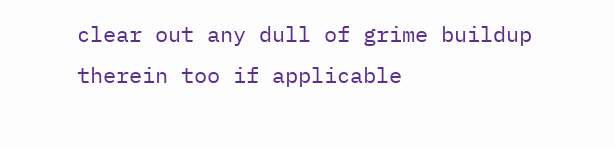clear out any dull of grime buildup therein too if applicable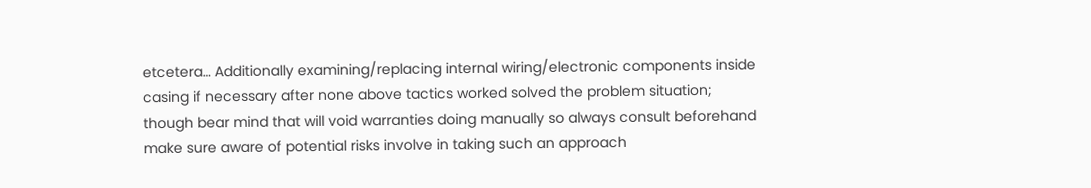etcetera… Additionally examining/replacing internal wiring/electronic components inside casing if necessary after none above tactics worked solved the problem situation; though bear mind that will void warranties doing manually so always consult beforehand make sure aware of potential risks involve in taking such an approach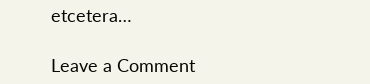etcetera…

Leave a Comment